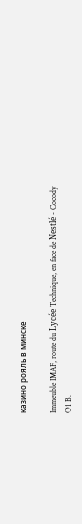казино рояль в минске

Immeuble IMAF, route du Lycée Technique, en face de Nestlé - Cocody O1 B.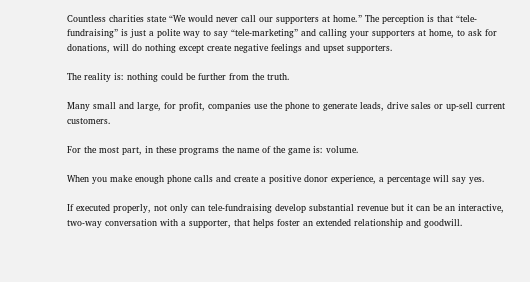Countless charities state “We would never call our supporters at home.” The perception is that “tele-fundraising” is just a polite way to say “tele-marketing” and calling your supporters at home, to ask for donations, will do nothing except create negative feelings and upset supporters.

The reality is: nothing could be further from the truth.

Many small and large, for profit, companies use the phone to generate leads, drive sales or up-sell current customers.

For the most part, in these programs the name of the game is: volume.

When you make enough phone calls and create a positive donor experience, a percentage will say yes.

If executed properly, not only can tele-fundraising develop substantial revenue but it can be an interactive, two-way conversation with a supporter, that helps foster an extended relationship and goodwill.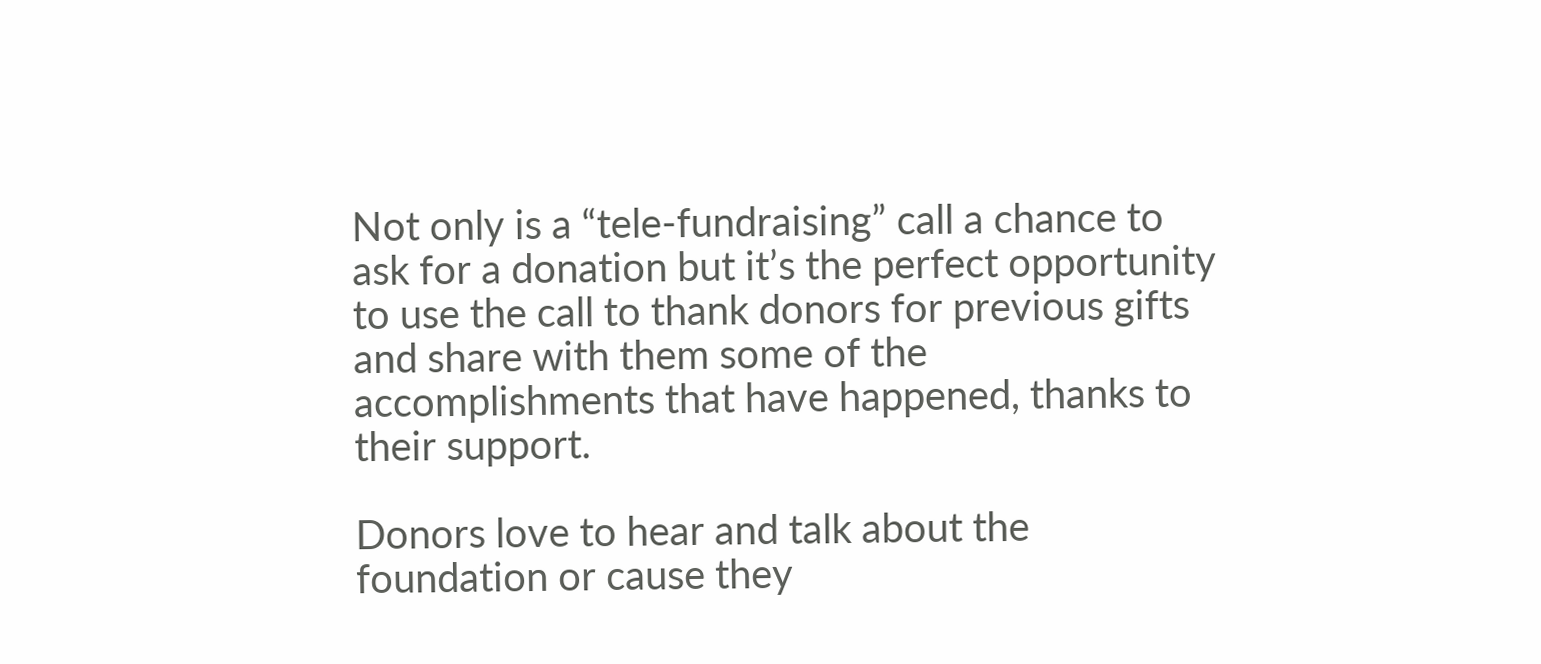Not only is a “tele-fundraising” call a chance to ask for a donation but it’s the perfect opportunity to use the call to thank donors for previous gifts and share with them some of the accomplishments that have happened, thanks to their support.

Donors love to hear and talk about the foundation or cause they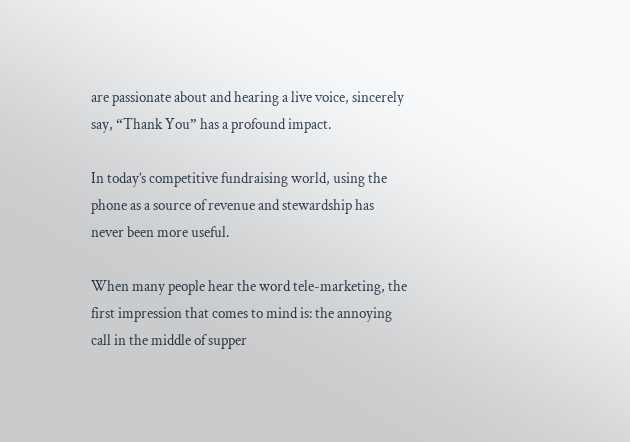are passionate about and hearing a live voice, sincerely say, “Thank You” has a profound impact.

In today’s competitive fundraising world, using the phone as a source of revenue and stewardship has never been more useful.

When many people hear the word tele-marketing, the first impression that comes to mind is: the annoying call in the middle of supper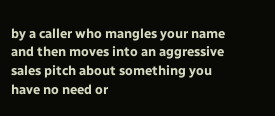by a caller who mangles your name and then moves into an aggressive sales pitch about something you have no need or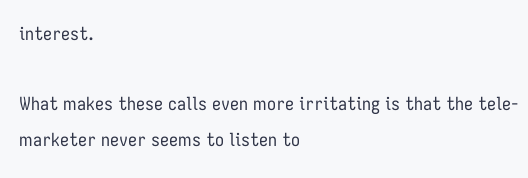interest.

What makes these calls even more irritating is that the tele-marketer never seems to listen to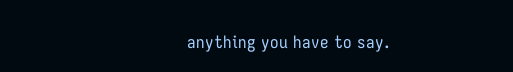anything you have to say.